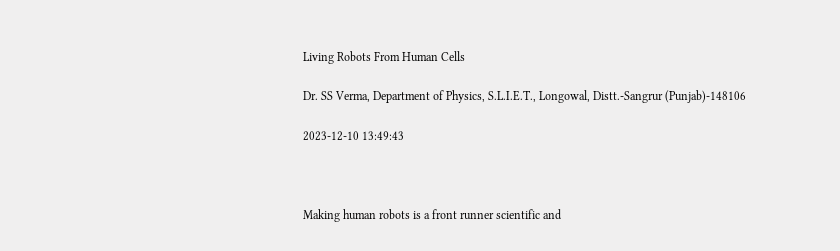Living Robots From Human Cells

Dr. SS Verma, Department of Physics, S.L.I.E.T., Longowal, Distt.-Sangrur (Punjab)-148106

2023-12-10 13:49:43



Making human robots is a front runner scientific and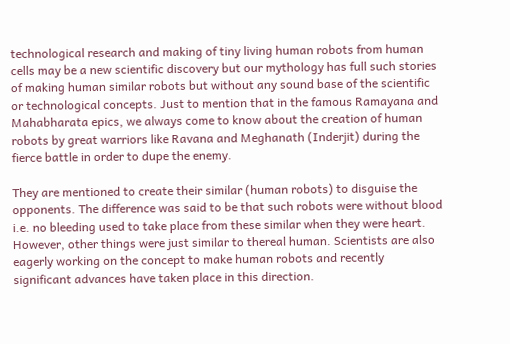technological research and making of tiny living human robots from human cells may be a new scientific discovery but our mythology has full such stories of making human similar robots but without any sound base of the scientific or technological concepts. Just to mention that in the famous Ramayana and Mahabharata epics, we always come to know about the creation of human robots by great warriors like Ravana and Meghanath (Inderjit) during the fierce battle in order to dupe the enemy.

They are mentioned to create their similar (human robots) to disguise the opponents. The difference was said to be that such robots were without blood i.e. no bleeding used to take place from these similar when they were heart. However, other things were just similar to thereal human. Scientists are also eagerly working on the concept to make human robots and recently significant advances have taken place in this direction.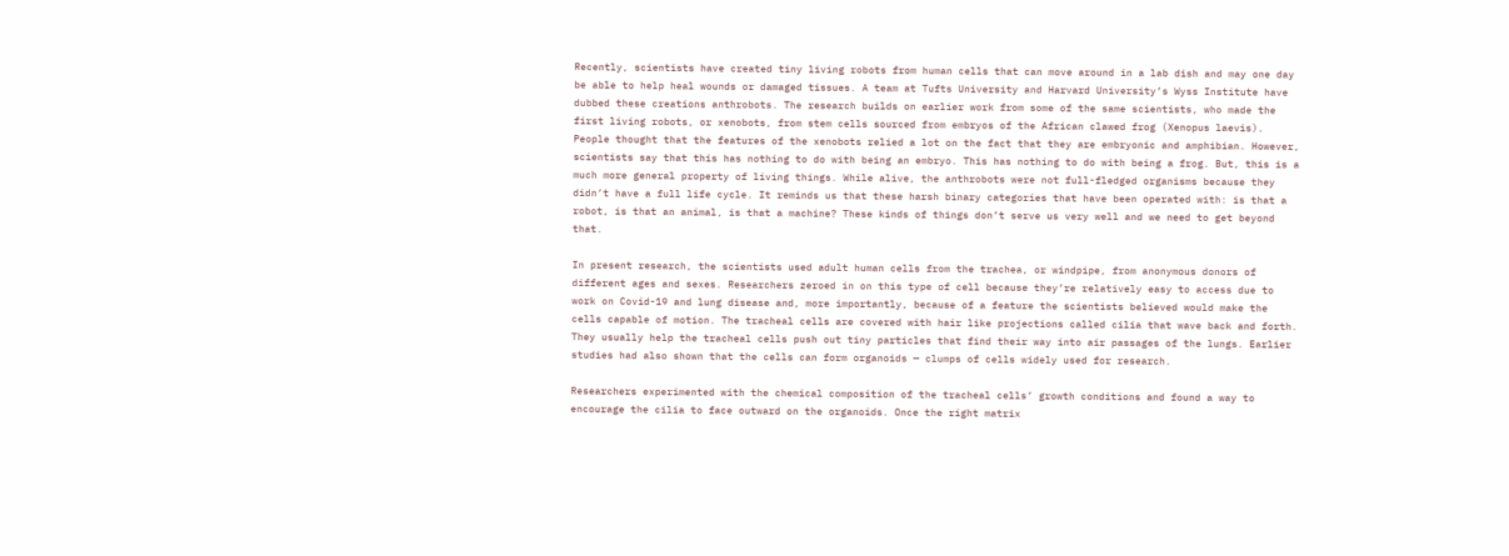Recently, scientists have created tiny living robots from human cells that can move around in a lab dish and may one day be able to help heal wounds or damaged tissues. A team at Tufts University and Harvard University’s Wyss Institute have dubbed these creations anthrobots. The research builds on earlier work from some of the same scientists, who made the first living robots, or xenobots, from stem cells sourced from embryos of the African clawed frog (Xenopus laevis). People thought that the features of the xenobots relied a lot on the fact that they are embryonic and amphibian. However, scientists say that this has nothing to do with being an embryo. This has nothing to do with being a frog. But, this is a much more general property of living things. While alive, the anthrobots were not full-fledged organisms because they didn’t have a full life cycle. It reminds us that these harsh binary categories that have been operated with: is that a robot, is that an animal, is that a machine? These kinds of things don’t serve us very well and we need to get beyond that.

In present research, the scientists used adult human cells from the trachea, or windpipe, from anonymous donors of different ages and sexes. Researchers zeroed in on this type of cell because they’re relatively easy to access due to work on Covid-19 and lung disease and, more importantly, because of a feature the scientists believed would make the cells capable of motion. The tracheal cells are covered with hair like projections called cilia that wave back and forth. They usually help the tracheal cells push out tiny particles that find their way into air passages of the lungs. Earlier studies had also shown that the cells can form organoids — clumps of cells widely used for research.

Researchers experimented with the chemical composition of the tracheal cells’ growth conditions and found a way to encourage the cilia to face outward on the organoids. Once the right matrix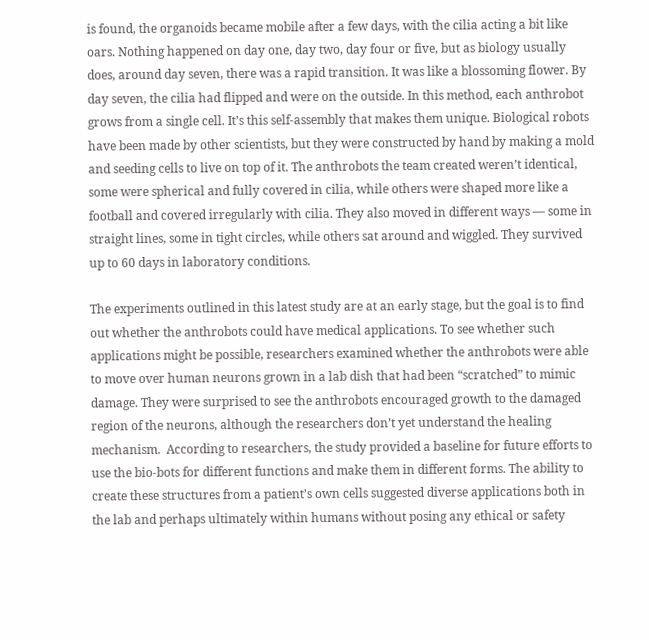is found, the organoids became mobile after a few days, with the cilia acting a bit like oars. Nothing happened on day one, day two, day four or five, but as biology usually does, around day seven, there was a rapid transition. It was like a blossoming flower. By day seven, the cilia had flipped and were on the outside. In this method, each anthrobot grows from a single cell. It’s this self-assembly that makes them unique. Biological robots have been made by other scientists, but they were constructed by hand by making a mold and seeding cells to live on top of it. The anthrobots the team created weren’t identical, some were spherical and fully covered in cilia, while others were shaped more like a football and covered irregularly with cilia. They also moved in different ways — some in straight lines, some in tight circles, while others sat around and wiggled. They survived up to 60 days in laboratory conditions.

The experiments outlined in this latest study are at an early stage, but the goal is to find out whether the anthrobots could have medical applications. To see whether such applications might be possible, researchers examined whether the anthrobots were able to move over human neurons grown in a lab dish that had been “scratched” to mimic damage. They were surprised to see the anthrobots encouraged growth to the damaged region of the neurons, although the researchers don’t yet understand the healing mechanism.  According to researchers, the study provided a baseline for future efforts to use the bio-bots for different functions and make them in different forms. The ability to create these structures from a patient’s own cells suggested diverse applications both in the lab and perhaps ultimately within humans without posing any ethical or safety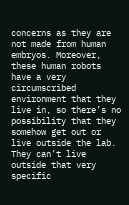concerns as they are not made from human embryos. Moreover, these human robots have a very circumscribed environment that they live in, so there’s no possibility that they somehow get out or live outside the lab. They can’t live outside that very specific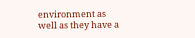environment as well as they have a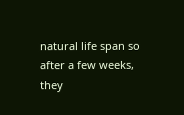natural life span so after a few weeks, they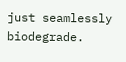just seamlessly biodegrade.